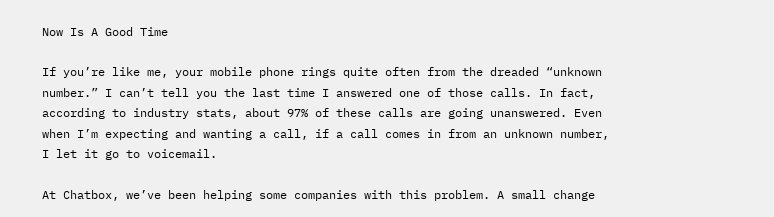Now Is A Good Time

If you’re like me, your mobile phone rings quite often from the dreaded “unknown number.” I can’t tell you the last time I answered one of those calls. In fact, according to industry stats, about 97% of these calls are going unanswered. Even when I’m expecting and wanting a call, if a call comes in from an unknown number, I let it go to voicemail.

At Chatbox, we’ve been helping some companies with this problem. A small change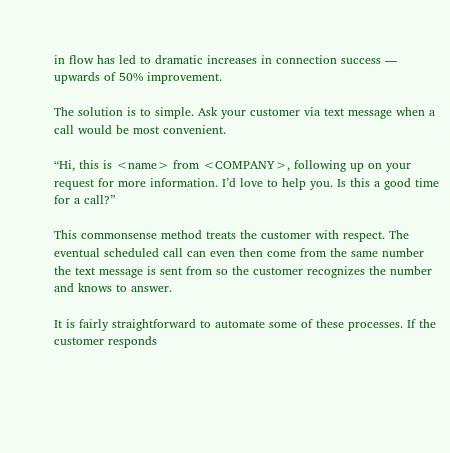in flow has led to dramatic increases in connection success — upwards of 50% improvement.

The solution is to simple. Ask your customer via text message when a call would be most convenient.

“Hi, this is <name> from <COMPANY>, following up on your request for more information. I’d love to help you. Is this a good time for a call?”

This commonsense method treats the customer with respect. The eventual scheduled call can even then come from the same number the text message is sent from so the customer recognizes the number and knows to answer.

It is fairly straightforward to automate some of these processes. If the customer responds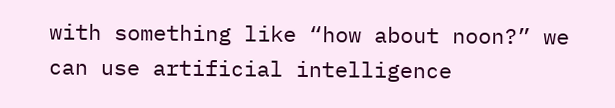with something like “how about noon?” we can use artificial intelligence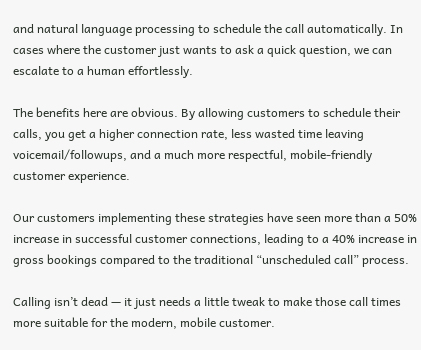and natural language processing to schedule the call automatically. In cases where the customer just wants to ask a quick question, we can escalate to a human effortlessly.

The benefits here are obvious. By allowing customers to schedule their calls, you get a higher connection rate, less wasted time leaving voicemail/followups, and a much more respectful, mobile-friendly customer experience.

Our customers implementing these strategies have seen more than a 50% increase in successful customer connections, leading to a 40% increase in gross bookings compared to the traditional “unscheduled call” process.

Calling isn’t dead — it just needs a little tweak to make those call times more suitable for the modern, mobile customer.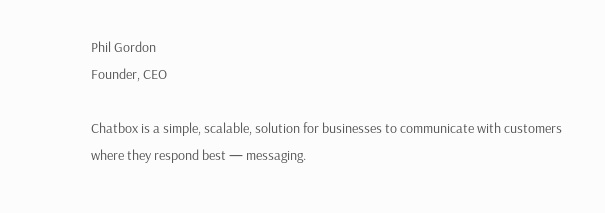Phil Gordon
Founder, CEO

Chatbox is a simple, scalable, solution for businesses to communicate with customers where they respond best — messaging.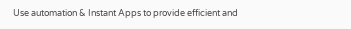Use automation & Instant Apps to provide efficient and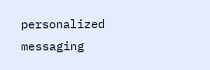personalized messaging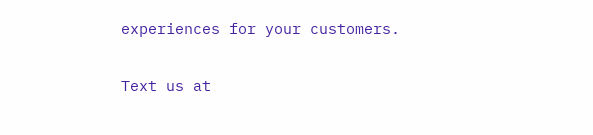experiences for your customers.

Text us at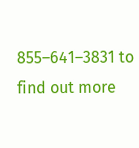855–641–3831 to find out more